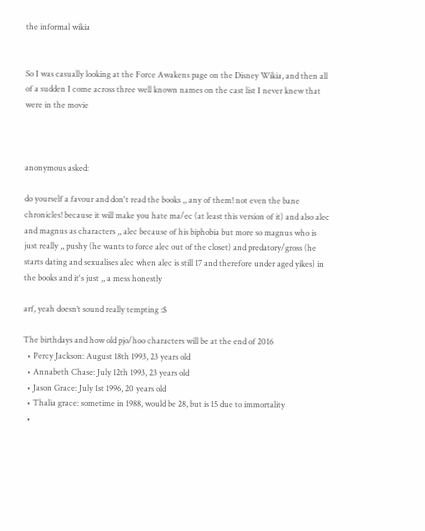the informal wikia


So I was casually looking at the Force Awakens page on the Disney Wikia, and then all of a sudden I come across three well known names on the cast list I never knew that were in the movie



anonymous asked:

do yourself a favour and don't read the books ,, any of them! not even the bane chronicles! because it will make you hate ma/ec (at least this version of it) and also alec and magnus as characters ,, alec because of his biphobia but more so magnus who is just really ,, pushy (he wants to force alec out of the closet) and predatory/gross (he starts dating and sexualises alec when alec is still 17 and therefore under aged yikes) in the books and it's just ,, a mess honestly

arf, yeah doesn’t sound really tempting :$

The birthdays and how old pjo/hoo characters will be at the end of 2016
  • Percy Jackson: August 18th 1993, 23 years old
  • Annabeth Chase: July 12th 1993, 23 years old
  • Jason Grace: July 1st 1996, 20 years old
  • Thalia grace: sometime in 1988, would be 28, but is 15 due to immortality
  •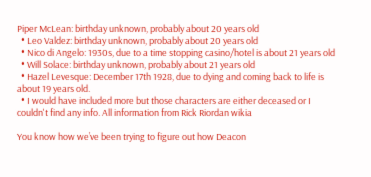Piper McLean: birthday unknown, probably about 20 years old
  • Leo Valdez: birthday unknown, probably about 20 years old
  • Nico di Angelo: 1930s, due to a time stopping casino/hotel is about 21 years old
  • Will Solace: birthday unknown, probably about 21 years old
  • Hazel Levesque: December 17th 1928, due to dying and coming back to life is about 19 years old.
  • I would have included more but those characters are either deceased or I couldn't find any info. All information from Rick Riordan wikia

You know how we’ve been trying to figure out how Deacon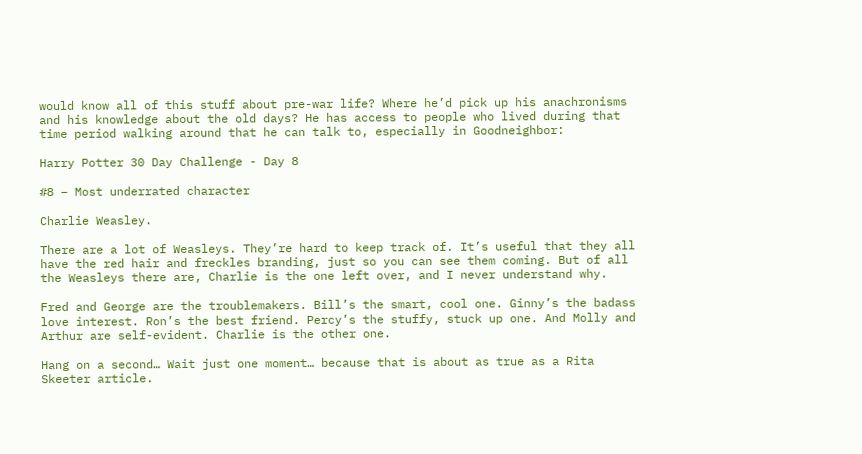would know all of this stuff about pre-war life? Where he’d pick up his anachronisms and his knowledge about the old days? He has access to people who lived during that time period walking around that he can talk to, especially in Goodneighbor:

Harry Potter 30 Day Challenge - Day 8

#8 – Most underrated character

Charlie Weasley.

There are a lot of Weasleys. They’re hard to keep track of. It’s useful that they all have the red hair and freckles branding, just so you can see them coming. But of all the Weasleys there are, Charlie is the one left over, and I never understand why.

Fred and George are the troublemakers. Bill’s the smart, cool one. Ginny’s the badass love interest. Ron’s the best friend. Percy’s the stuffy, stuck up one. And Molly and Arthur are self-evident. Charlie is the other one.

Hang on a second… Wait just one moment… because that is about as true as a Rita Skeeter article.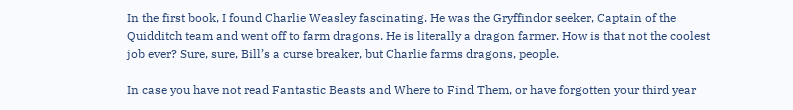In the first book, I found Charlie Weasley fascinating. He was the Gryffindor seeker, Captain of the Quidditch team and went off to farm dragons. He is literally a dragon farmer. How is that not the coolest job ever? Sure, sure, Bill’s a curse breaker, but Charlie farms dragons, people.

In case you have not read Fantastic Beasts and Where to Find Them, or have forgotten your third year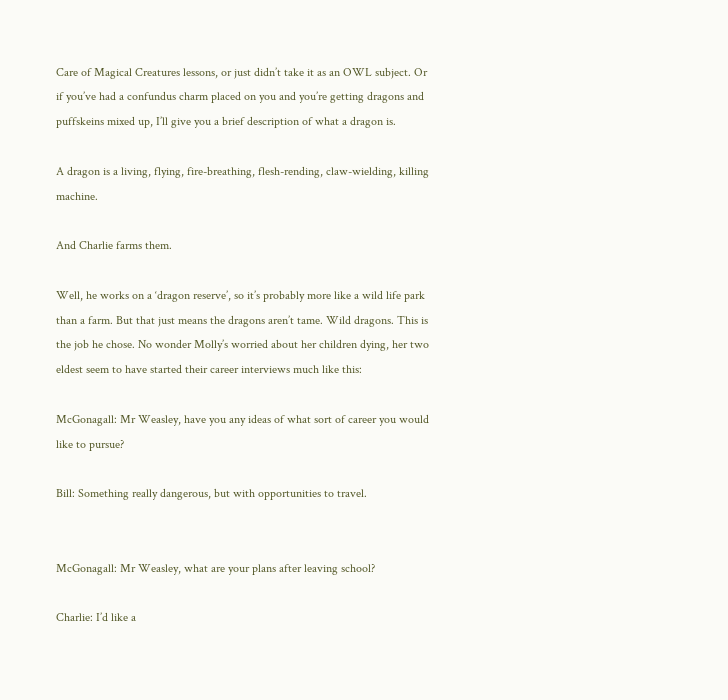Care of Magical Creatures lessons, or just didn’t take it as an OWL subject. Or if you’ve had a confundus charm placed on you and you’re getting dragons and puffskeins mixed up, I’ll give you a brief description of what a dragon is.

A dragon is a living, flying, fire-breathing, flesh-rending, claw-wielding, killing machine.

And Charlie farms them.

Well, he works on a ‘dragon reserve’, so it’s probably more like a wild life park than a farm. But that just means the dragons aren’t tame. Wild dragons. This is the job he chose. No wonder Molly’s worried about her children dying, her two eldest seem to have started their career interviews much like this:

McGonagall: Mr Weasley, have you any ideas of what sort of career you would like to pursue?

Bill: Something really dangerous, but with opportunities to travel.


McGonagall: Mr Weasley, what are your plans after leaving school?

Charlie: I’d like a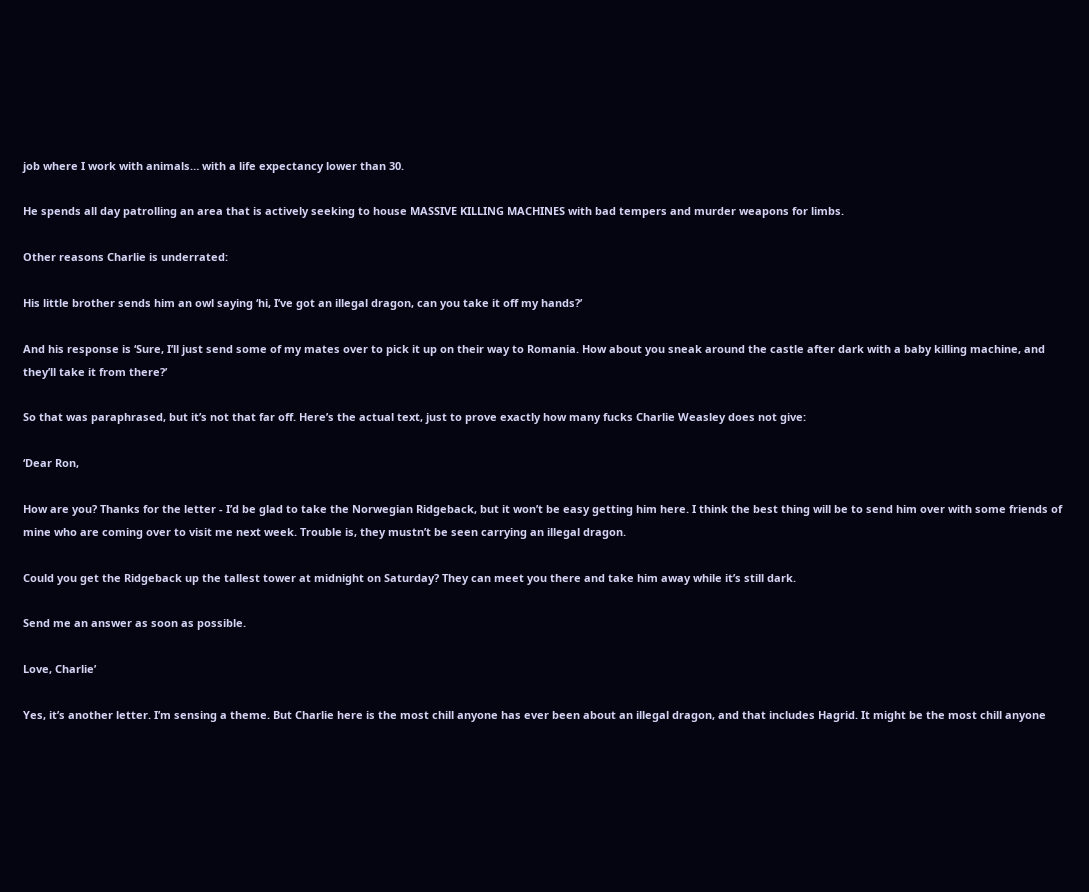job where I work with animals… with a life expectancy lower than 30.

He spends all day patrolling an area that is actively seeking to house MASSIVE KILLING MACHINES with bad tempers and murder weapons for limbs.

Other reasons Charlie is underrated:

His little brother sends him an owl saying ‘hi, I’ve got an illegal dragon, can you take it off my hands?’

And his response is ‘Sure, I’ll just send some of my mates over to pick it up on their way to Romania. How about you sneak around the castle after dark with a baby killing machine, and they’ll take it from there?’

So that was paraphrased, but it’s not that far off. Here’s the actual text, just to prove exactly how many fucks Charlie Weasley does not give:

‘Dear Ron,

How are you? Thanks for the letter - I’d be glad to take the Norwegian Ridgeback, but it won’t be easy getting him here. I think the best thing will be to send him over with some friends of mine who are coming over to visit me next week. Trouble is, they mustn’t be seen carrying an illegal dragon.

Could you get the Ridgeback up the tallest tower at midnight on Saturday? They can meet you there and take him away while it’s still dark.

Send me an answer as soon as possible.

Love, Charlie’

Yes, it’s another letter. I’m sensing a theme. But Charlie here is the most chill anyone has ever been about an illegal dragon, and that includes Hagrid. It might be the most chill anyone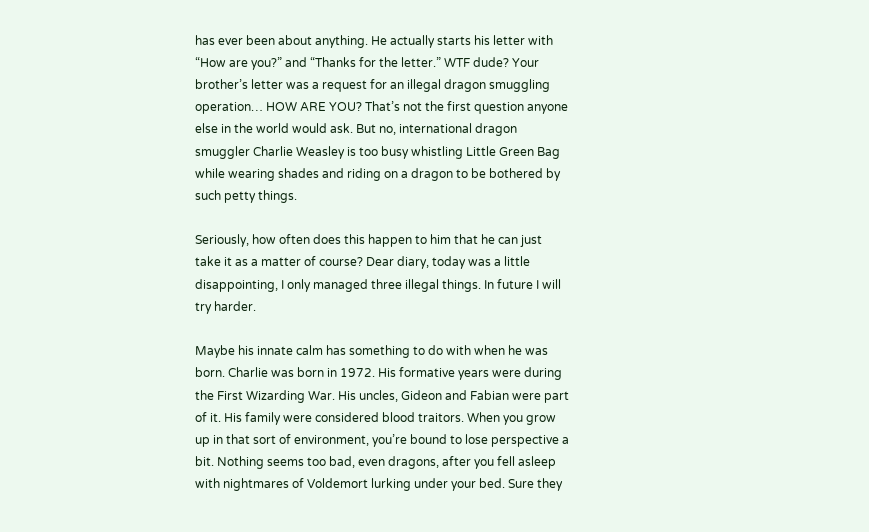has ever been about anything. He actually starts his letter with “How are you?” and “Thanks for the letter.” WTF dude? Your brother’s letter was a request for an illegal dragon smuggling operation… HOW ARE YOU? That’s not the first question anyone else in the world would ask. But no, international dragon smuggler Charlie Weasley is too busy whistling Little Green Bag while wearing shades and riding on a dragon to be bothered by such petty things.

Seriously, how often does this happen to him that he can just take it as a matter of course? Dear diary, today was a little disappointing, I only managed three illegal things. In future I will try harder.

Maybe his innate calm has something to do with when he was born. Charlie was born in 1972. His formative years were during the First Wizarding War. His uncles, Gideon and Fabian were part of it. His family were considered blood traitors. When you grow up in that sort of environment, you’re bound to lose perspective a bit. Nothing seems too bad, even dragons, after you fell asleep with nightmares of Voldemort lurking under your bed. Sure they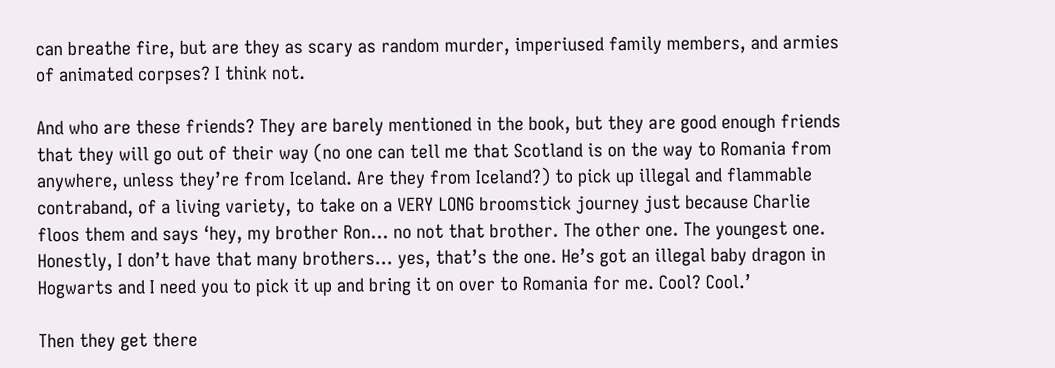can breathe fire, but are they as scary as random murder, imperiused family members, and armies of animated corpses? I think not.

And who are these friends? They are barely mentioned in the book, but they are good enough friends that they will go out of their way (no one can tell me that Scotland is on the way to Romania from anywhere, unless they’re from Iceland. Are they from Iceland?) to pick up illegal and flammable contraband, of a living variety, to take on a VERY LONG broomstick journey just because Charlie floos them and says ‘hey, my brother Ron… no not that brother. The other one. The youngest one. Honestly, I don’t have that many brothers… yes, that’s the one. He’s got an illegal baby dragon in Hogwarts and I need you to pick it up and bring it on over to Romania for me. Cool? Cool.’

Then they get there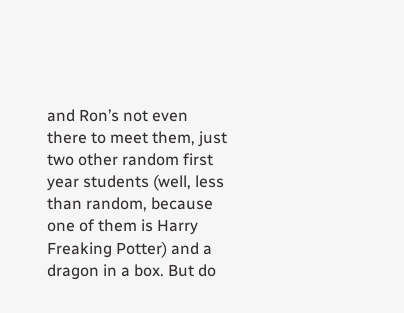and Ron’s not even there to meet them, just two other random first year students (well, less than random, because one of them is Harry Freaking Potter) and a dragon in a box. But do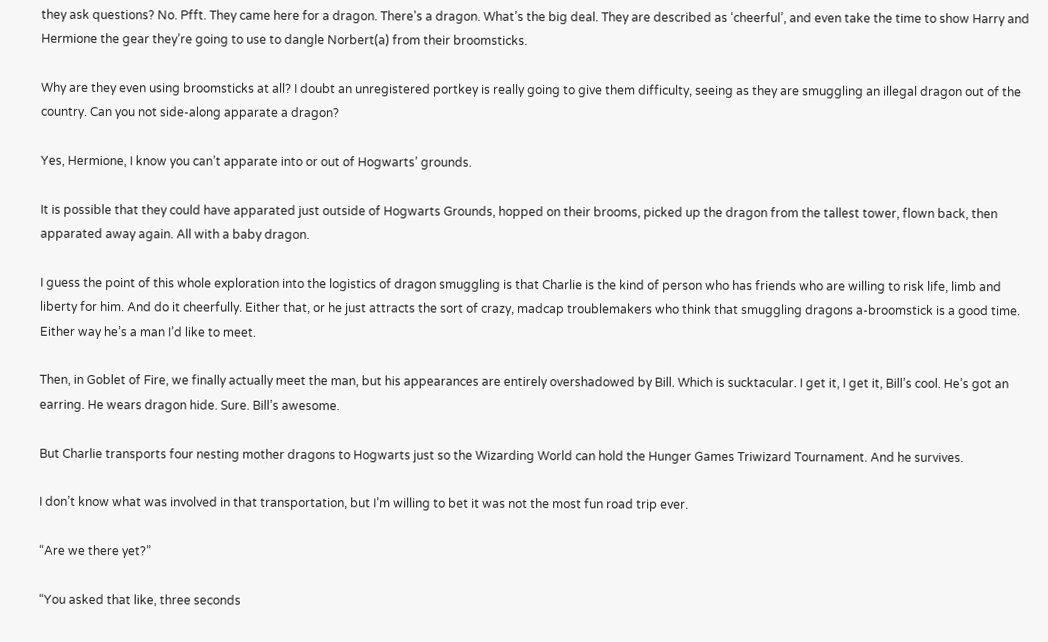they ask questions? No. Pfft. They came here for a dragon. There’s a dragon. What’s the big deal. They are described as ‘cheerful’, and even take the time to show Harry and Hermione the gear they’re going to use to dangle Norbert(a) from their broomsticks.

Why are they even using broomsticks at all? I doubt an unregistered portkey is really going to give them difficulty, seeing as they are smuggling an illegal dragon out of the country. Can you not side-along apparate a dragon?

Yes, Hermione, I know you can’t apparate into or out of Hogwarts’ grounds.

It is possible that they could have apparated just outside of Hogwarts Grounds, hopped on their brooms, picked up the dragon from the tallest tower, flown back, then apparated away again. All with a baby dragon.

I guess the point of this whole exploration into the logistics of dragon smuggling is that Charlie is the kind of person who has friends who are willing to risk life, limb and liberty for him. And do it cheerfully. Either that, or he just attracts the sort of crazy, madcap troublemakers who think that smuggling dragons a-broomstick is a good time. Either way he’s a man I’d like to meet.

Then, in Goblet of Fire, we finally actually meet the man, but his appearances are entirely overshadowed by Bill. Which is sucktacular. I get it, I get it, Bill’s cool. He’s got an earring. He wears dragon hide. Sure. Bill’s awesome.

But Charlie transports four nesting mother dragons to Hogwarts just so the Wizarding World can hold the Hunger Games Triwizard Tournament. And he survives.

I don’t know what was involved in that transportation, but I’m willing to bet it was not the most fun road trip ever.

“Are we there yet?”

“You asked that like, three seconds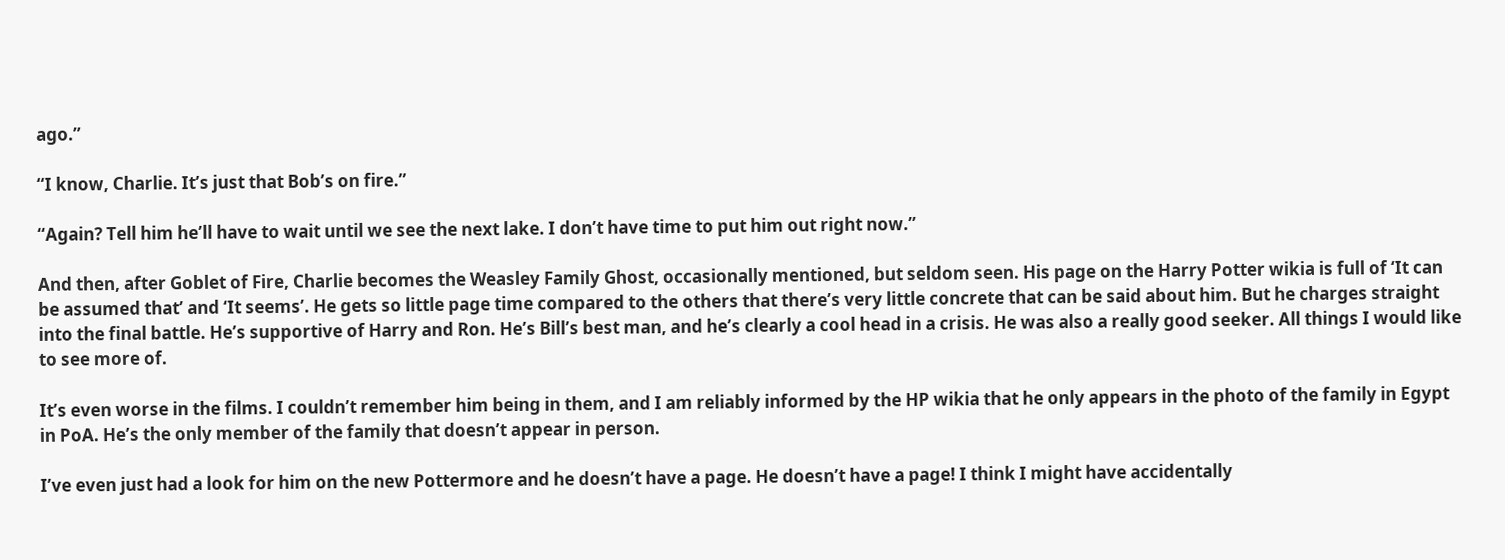ago.”

“I know, Charlie. It’s just that Bob’s on fire.”

“Again? Tell him he’ll have to wait until we see the next lake. I don’t have time to put him out right now.”

And then, after Goblet of Fire, Charlie becomes the Weasley Family Ghost, occasionally mentioned, but seldom seen. His page on the Harry Potter wikia is full of ‘It can be assumed that’ and ‘It seems’. He gets so little page time compared to the others that there’s very little concrete that can be said about him. But he charges straight into the final battle. He’s supportive of Harry and Ron. He’s Bill’s best man, and he’s clearly a cool head in a crisis. He was also a really good seeker. All things I would like to see more of.

It’s even worse in the films. I couldn’t remember him being in them, and I am reliably informed by the HP wikia that he only appears in the photo of the family in Egypt in PoA. He’s the only member of the family that doesn’t appear in person.

I’ve even just had a look for him on the new Pottermore and he doesn’t have a page. He doesn’t have a page! I think I might have accidentally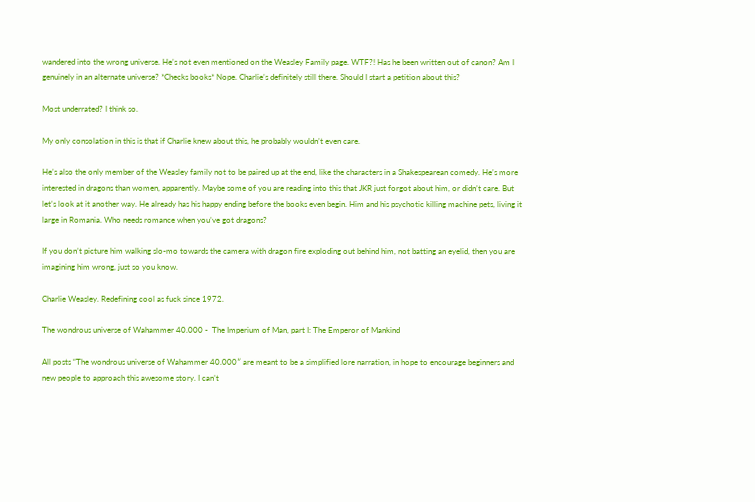wandered into the wrong universe. He’s not even mentioned on the Weasley Family page. WTF?! Has he been written out of canon? Am I genuinely in an alternate universe? *Checks books* Nope. Charlie’s definitely still there. Should I start a petition about this?

Most underrated? I think so.

My only consolation in this is that if Charlie knew about this, he probably wouldn’t even care.

He’s also the only member of the Weasley family not to be paired up at the end, like the characters in a Shakespearean comedy. He’s more interested in dragons than women, apparently. Maybe some of you are reading into this that JKR just forgot about him, or didn’t care. But let’s look at it another way. He already has his happy ending before the books even begin. Him and his psychotic killing machine pets, living it large in Romania. Who needs romance when you’ve got dragons?

If you don’t picture him walking slo-mo towards the camera with dragon fire exploding out behind him, not batting an eyelid, then you are imagining him wrong, just so you know.

Charlie Weasley. Redefining cool as fuck since 1972.

The wondrous universe of Wahammer 40.000 -  The Imperium of Man, part I: The Emperor of Mankind

All posts “The wondrous universe of Wahammer 40.000″ are meant to be a simplified lore narration, in hope to encourage beginners and new people to approach this awesome story. I can’t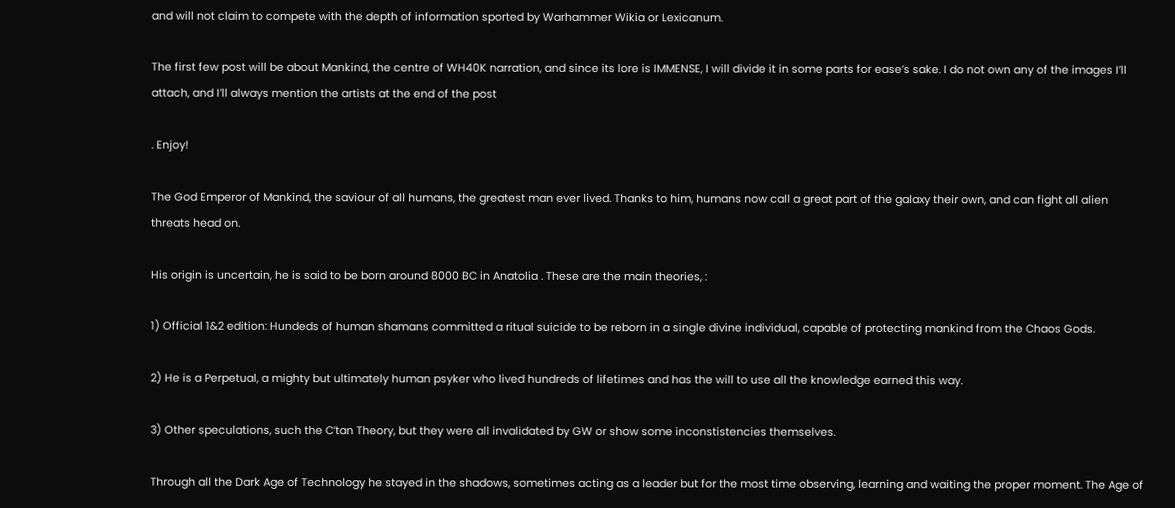and will not claim to compete with the depth of information sported by Warhammer Wikia or Lexicanum.

The first few post will be about Mankind, the centre of WH40K narration, and since its lore is IMMENSE, I will divide it in some parts for ease’s sake. I do not own any of the images I’ll attach, and I’ll always mention the artists at the end of the post

. Enjoy!

The God Emperor of Mankind, the saviour of all humans, the greatest man ever lived. Thanks to him, humans now call a great part of the galaxy their own, and can fight all alien threats head on.

His origin is uncertain, he is said to be born around 8000 BC in Anatolia . These are the main theories, :

1) Official 1&2 edition: Hundeds of human shamans committed a ritual suicide to be reborn in a single divine individual, capable of protecting mankind from the Chaos Gods.

2) He is a Perpetual, a mighty but ultimately human psyker who lived hundreds of lifetimes and has the will to use all the knowledge earned this way.

3) Other speculations, such the C’tan Theory, but they were all invalidated by GW or show some inconstistencies themselves.

Through all the Dark Age of Technology he stayed in the shadows, sometimes acting as a leader but for the most time observing, learning and waiting the proper moment. The Age of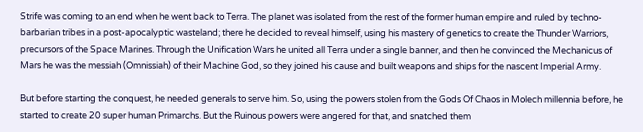Strife was coming to an end when he went back to Terra. The planet was isolated from the rest of the former human empire and ruled by techno-barbarian tribes in a post-apocalyptic wasteland; there he decided to reveal himself, using his mastery of genetics to create the Thunder Warriors, precursors of the Space Marines. Through the Unification Wars he united all Terra under a single banner, and then he convinced the Mechanicus of Mars he was the messiah (Omnissiah) of their Machine God, so they joined his cause and built weapons and ships for the nascent Imperial Army.

But before starting the conquest, he needed generals to serve him. So, using the powers stolen from the Gods Of Chaos in Molech millennia before, he started to create 20 super human Primarchs. But the Ruinous powers were angered for that, and snatched them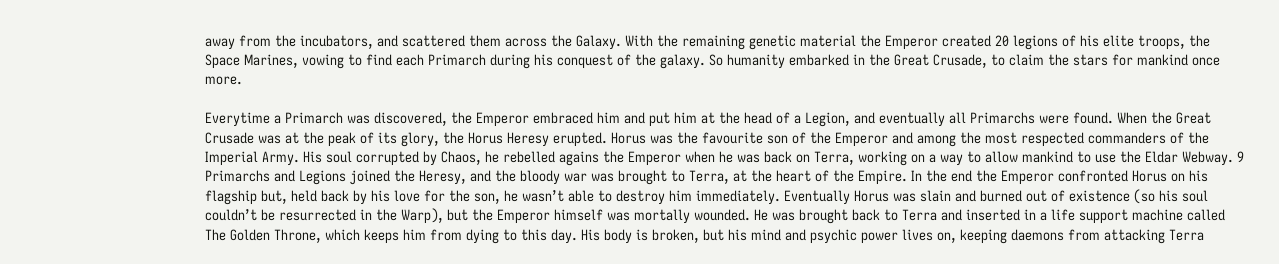away from the incubators, and scattered them across the Galaxy. With the remaining genetic material the Emperor created 20 legions of his elite troops, the Space Marines, vowing to find each Primarch during his conquest of the galaxy. So humanity embarked in the Great Crusade, to claim the stars for mankind once more.

Everytime a Primarch was discovered, the Emperor embraced him and put him at the head of a Legion, and eventually all Primarchs were found. When the Great Crusade was at the peak of its glory, the Horus Heresy erupted. Horus was the favourite son of the Emperor and among the most respected commanders of the Imperial Army. His soul corrupted by Chaos, he rebelled agains the Emperor when he was back on Terra, working on a way to allow mankind to use the Eldar Webway. 9 Primarchs and Legions joined the Heresy, and the bloody war was brought to Terra, at the heart of the Empire. In the end the Emperor confronted Horus on his flagship but, held back by his love for the son, he wasn’t able to destroy him immediately. Eventually Horus was slain and burned out of existence (so his soul couldn’t be resurrected in the Warp), but the Emperor himself was mortally wounded. He was brought back to Terra and inserted in a life support machine called The Golden Throne, which keeps him from dying to this day. His body is broken, but his mind and psychic power lives on, keeping daemons from attacking Terra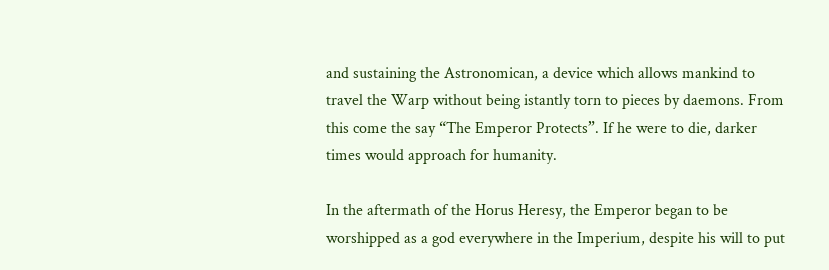and sustaining the Astronomican, a device which allows mankind to travel the Warp without being istantly torn to pieces by daemons. From this come the say “The Emperor Protects”. If he were to die, darker times would approach for humanity.

In the aftermath of the Horus Heresy, the Emperor began to be worshipped as a god everywhere in the Imperium, despite his will to put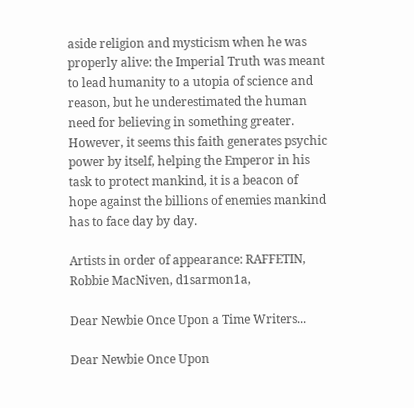aside religion and mysticism when he was properly alive: the Imperial Truth was meant to lead humanity to a utopia of science and reason, but he underestimated the human need for believing in something greater. However, it seems this faith generates psychic power by itself, helping the Emperor in his task to protect mankind, it is a beacon of hope against the billions of enemies mankind has to face day by day.

Artists in order of appearance: RAFFETIN, Robbie MacNiven, d1sarmon1a,

Dear Newbie Once Upon a Time Writers...

Dear Newbie Once Upon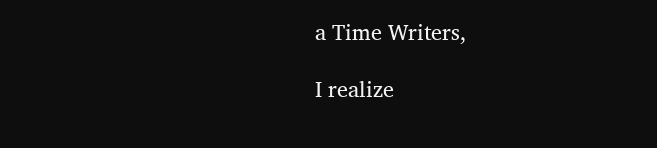a Time Writers,

I realize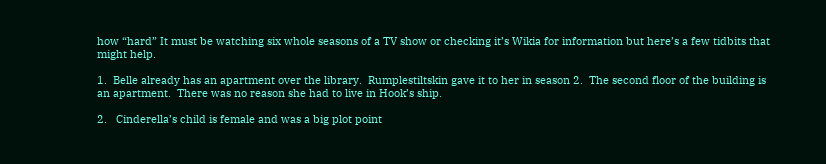how “hard” It must be watching six whole seasons of a TV show or checking it’s Wikia for information but here’s a few tidbits that might help.

1.  Belle already has an apartment over the library.  Rumplestiltskin gave it to her in season 2.  The second floor of the building is an apartment.  There was no reason she had to live in Hook’s ship.

2.   Cinderella’s child is female and was a big plot point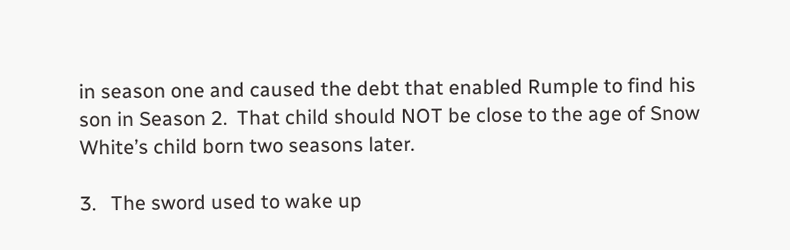in season one and caused the debt that enabled Rumple to find his son in Season 2.  That child should NOT be close to the age of Snow White’s child born two seasons later.

3.   The sword used to wake up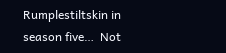Rumplestiltskin in season five…  Not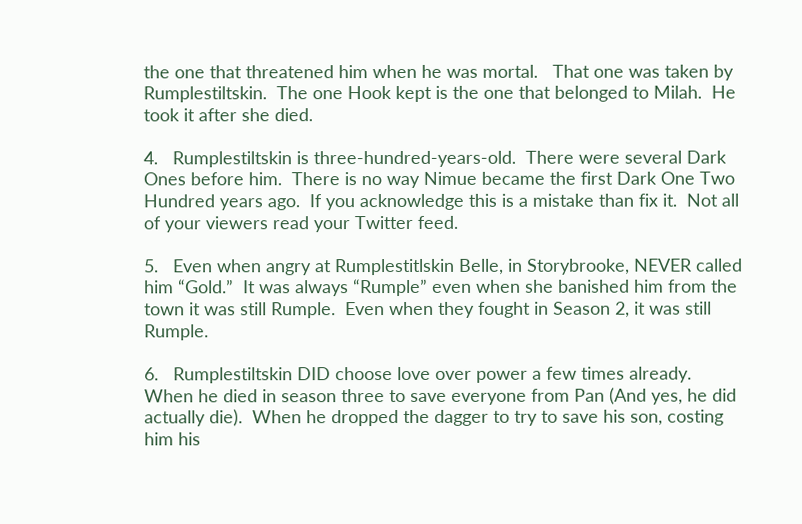the one that threatened him when he was mortal.   That one was taken by Rumplestiltskin.  The one Hook kept is the one that belonged to Milah.  He took it after she died.

4.   Rumplestiltskin is three-hundred-years-old.  There were several Dark Ones before him.  There is no way Nimue became the first Dark One Two Hundred years ago.  If you acknowledge this is a mistake than fix it.  Not all of your viewers read your Twitter feed.

5.   Even when angry at Rumplestitlskin Belle, in Storybrooke, NEVER called him “Gold.”  It was always “Rumple” even when she banished him from the town it was still Rumple.  Even when they fought in Season 2, it was still Rumple.

6.   Rumplestiltskin DID choose love over power a few times already.   When he died in season three to save everyone from Pan (And yes, he did actually die).  When he dropped the dagger to try to save his son, costing him his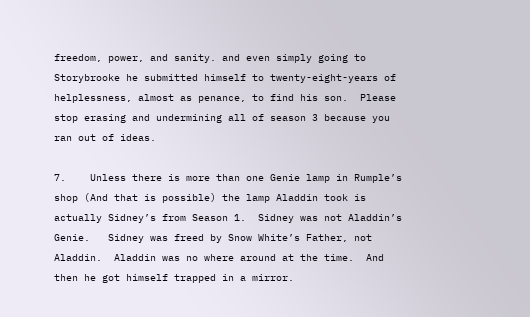freedom, power, and sanity. and even simply going to Storybrooke he submitted himself to twenty-eight-years of helplessness, almost as penance, to find his son.  Please stop erasing and undermining all of season 3 because you ran out of ideas.

7.    Unless there is more than one Genie lamp in Rumple’s shop (And that is possible) the lamp Aladdin took is actually Sidney’s from Season 1.  Sidney was not Aladdin’s Genie.   Sidney was freed by Snow White’s Father, not Aladdin.  Aladdin was no where around at the time.  And then he got himself trapped in a mirror.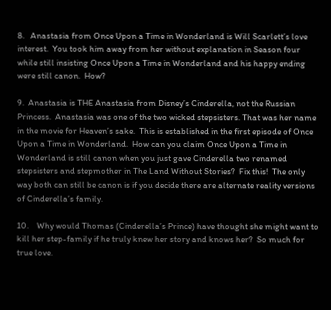8.   Anastasia from Once Upon a Time in Wonderland is Will Scarlett’s love interest.  You took him away from her without explanation in Season four while still insisting Once Upon a Time in Wonderland and his happy ending were still canon.  How?

9.  Anastasia is THE Anastasia from Disney’s Cinderella, not the Russian Princess.  Anastasia was one of the two wicked stepsisters. That was her name in the movie for Heaven’s sake.  This is established in the first episode of Once Upon a Time in Wonderland.  How can you claim Once Upon a Time in Wonderland is still canon when you just gave Cinderella two renamed stepsisters and stepmother in The Land Without Stories?  Fix this!  The only way both can still be canon is if you decide there are alternate reality versions of Cinderella’s family.

10.    Why would Thomas (Cinderella’s Prince) have thought she might want to kill her step-family if he truly knew her story and knows her?  So much for true love.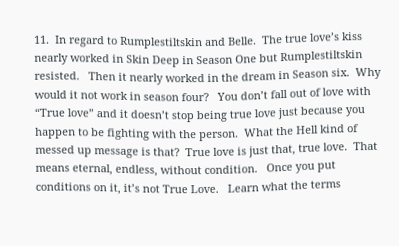11.  In regard to Rumplestiltskin and Belle.  The true love’s kiss nearly worked in Skin Deep in Season One but Rumplestiltskin resisted.   Then it nearly worked in the dream in Season six.  Why would it not work in season four?   You don’t fall out of love with “True love” and it doesn’t stop being true love just because you happen to be fighting with the person.  What the Hell kind of messed up message is that?  True love is just that, true love.  That means eternal, endless, without condition.   Once you put conditions on it, it’s not True Love.   Learn what the terms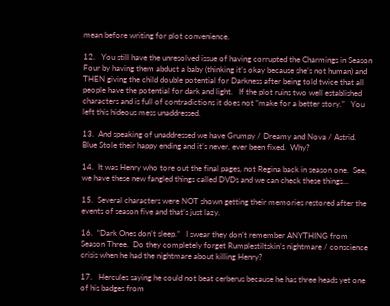mean before writing for plot convenience.

12.   You still have the unresolved issue of having corrupted the Charmings in Season Four by having them abduct a baby (thinking it’s okay because she’s not human) and THEN giving the child double potential for Darkness after being told twice that all people have the potential for dark and light.   If the plot ruins two well established characters and is full of contradictions it does not “make for a better story.”   You left this hideous mess unaddressed.

13.  And speaking of unaddressed we have Grumpy / Dreamy and Nova / Astrid.   Blue Stole their happy ending and it’s never, ever been fixed.  Why?

14.  It was Henry who tore out the final pages, not Regina back in season one.  See, we have these new fangled things called DVDs and we can check these things…

15.  Several characters were NOT shown getting their memories restored after the events of season five and that’s just lazy.

16.  “Dark Ones don’t sleep.”   I swear they don’t remember ANYTHING from Season Three.  Do they completely forget Rumplestiltskin’s nightmare / conscience crisis when he had the nightmare about killing Henry?

17.   Hercules saying he could not beat cerberus because he has three heads yet one of his badges from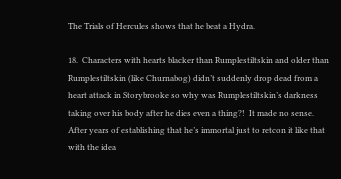The Trials of Hercules shows that he beat a Hydra.

18.  Characters with hearts blacker than Rumplestiltskin and older than Rumplestiltskin (like Churnabog) didn’t suddenly drop dead from a heart attack in Storybrooke so why was Rumplestiltskin’s darkness taking over his body after he dies even a thing?!  It made no sense.   After years of establishing that he’s immortal just to retcon it like that with the idea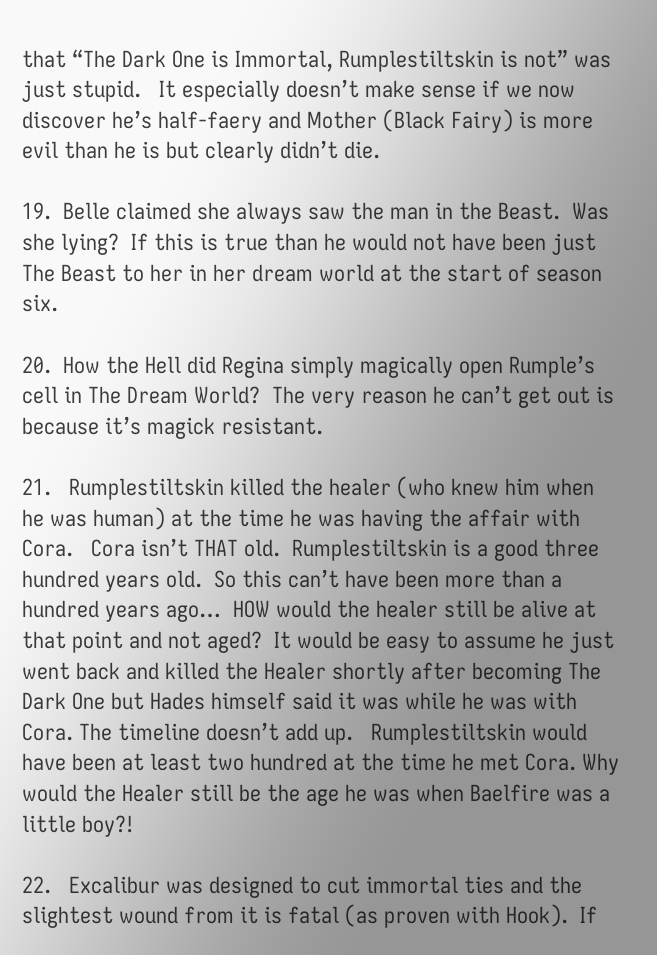that “The Dark One is Immortal, Rumplestiltskin is not” was just stupid.   It especially doesn’t make sense if we now discover he’s half-faery and Mother (Black Fairy) is more evil than he is but clearly didn’t die.

19.  Belle claimed she always saw the man in the Beast.  Was she lying?  If this is true than he would not have been just The Beast to her in her dream world at the start of season six.

20.  How the Hell did Regina simply magically open Rumple’s cell in The Dream World?  The very reason he can’t get out is because it’s magick resistant.

21.   Rumplestiltskin killed the healer (who knew him when he was human) at the time he was having the affair with Cora.   Cora isn’t THAT old.  Rumplestiltskin is a good three hundred years old.  So this can’t have been more than a hundred years ago…  HOW would the healer still be alive at that point and not aged?  It would be easy to assume he just went back and killed the Healer shortly after becoming The Dark One but Hades himself said it was while he was with Cora. The timeline doesn’t add up.   Rumplestiltskin would have been at least two hundred at the time he met Cora. Why would the Healer still be the age he was when Baelfire was a little boy?!

22.   Excalibur was designed to cut immortal ties and the slightest wound from it is fatal (as proven with Hook).  If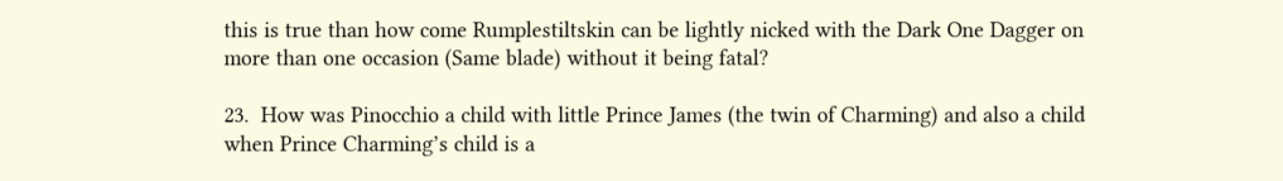this is true than how come Rumplestiltskin can be lightly nicked with the Dark One Dagger on more than one occasion (Same blade) without it being fatal?

23.  How was Pinocchio a child with little Prince James (the twin of Charming) and also a child when Prince Charming’s child is a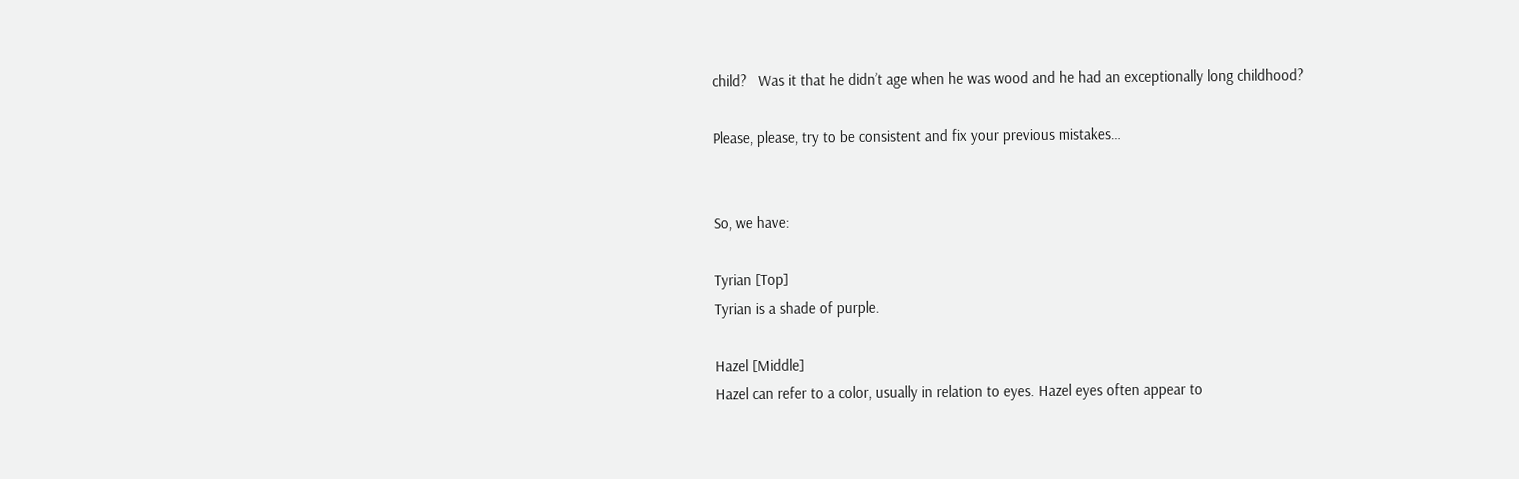child?   Was it that he didn’t age when he was wood and he had an exceptionally long childhood?

Please, please, try to be consistent and fix your previous mistakes…


So, we have:

Tyrian [Top]
Tyrian is a shade of purple.

Hazel [Middle]
Hazel can refer to a color, usually in relation to eyes. Hazel eyes often appear to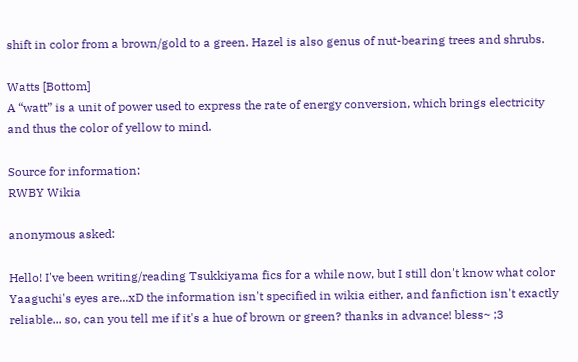shift in color from a brown/gold to a green. Hazel is also genus of nut-bearing trees and shrubs.

Watts [Bottom]
A “watt” is a unit of power used to express the rate of energy conversion, which brings electricity and thus the color of yellow to mind.

Source for information:
RWBY Wikia

anonymous asked:

Hello! I've been writing/reading Tsukkiyama fics for a while now, but I still don't know what color Yaaguchi's eyes are...xD the information isn't specified in wikia either, and fanfiction isn't exactly reliable... so, can you tell me if it's a hue of brown or green? thanks in advance! bless~ ;3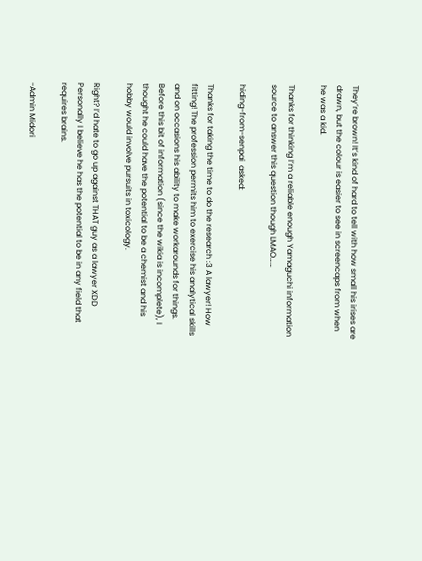They’re brown! It’s kind of hard to tell with how small his irises are drawn, but the colour is easier to see in screencaps from when he was a kid.

Thanks for thinking I’m a reliable enough Yamaguchi information source to answer this question though LMAO……

hiding-from-senpai  asked:

Thanks for taking the time to do the research :3 A lawyer! How fitting! The profession permits him to exercise his analytical skills and on occasions his ability to make workarounds for things. Before this bit of information (since the wikia is incomplete), I thought he could have the potential to be a chemist and his hobby would involve pursuits in toxicology.

Right? I’d hate to go up against THAT guy as a lawyer XDD Personally I believe he has the potential to be in any field that requires brains.

-Admin Midori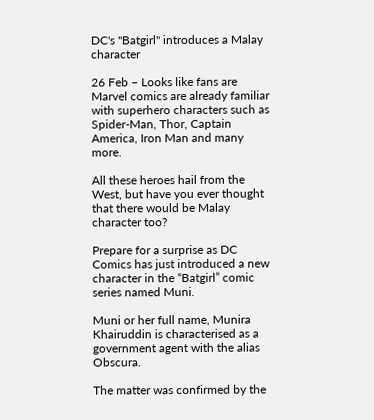DC's "Batgirl" introduces a Malay character

26 Feb – Looks like fans are Marvel comics are already familiar with superhero characters such as Spider-Man, Thor, Captain America, Iron Man and many more.

All these heroes hail from the West, but have you ever thought that there would be Malay character too?

Prepare for a surprise as DC Comics has just introduced a new character in the “Batgirl” comic series named Muni.

Muni or her full name, Munira Khairuddin is characterised as a government agent with the alias Obscura.

The matter was confirmed by the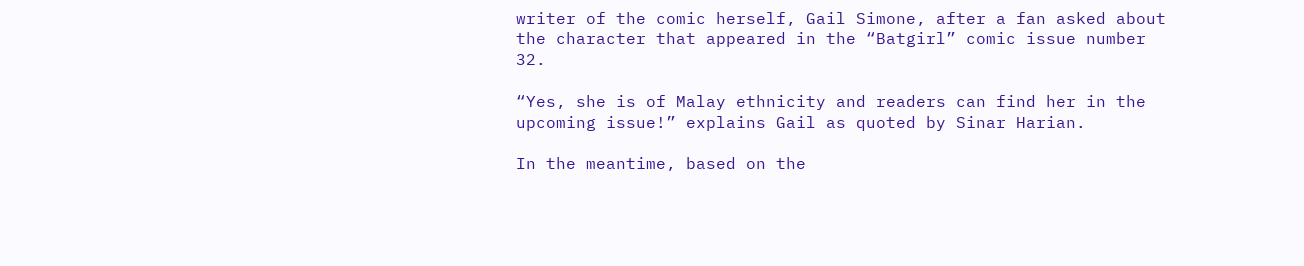writer of the comic herself, Gail Simone, after a fan asked about the character that appeared in the “Batgirl” comic issue number 32.

“Yes, she is of Malay ethnicity and readers can find her in the upcoming issue!” explains Gail as quoted by Sinar Harian.

In the meantime, based on the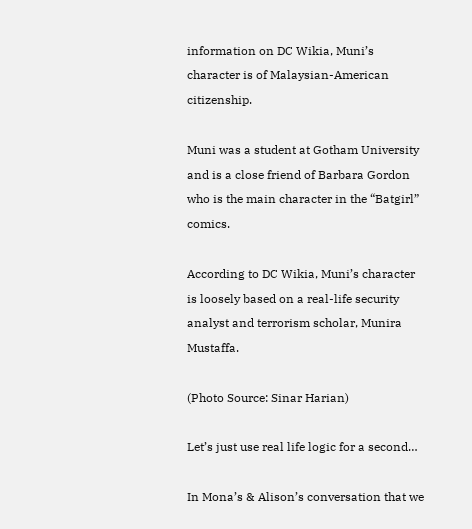information on DC Wikia, Muni’s character is of Malaysian-American citizenship.

Muni was a student at Gotham University and is a close friend of Barbara Gordon who is the main character in the “Batgirl” comics.

According to DC Wikia, Muni’s character is loosely based on a real-life security analyst and terrorism scholar, Munira Mustaffa.

(Photo Source: Sinar Harian)

Let’s just use real life logic for a second…

In Mona’s & Alison’s conversation that we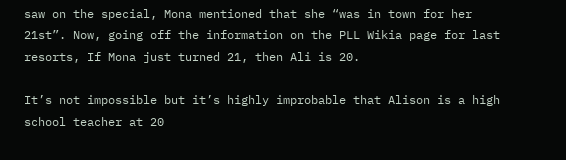saw on the special, Mona mentioned that she “was in town for her 21st”. Now, going off the information on the PLL Wikia page for last resorts, If Mona just turned 21, then Ali is 20.

It’s not impossible but it’s highly improbable that Alison is a high school teacher at 20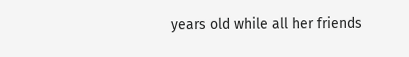years old while all her friends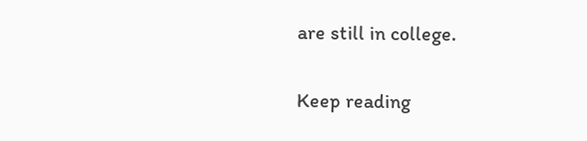are still in college.

Keep reading